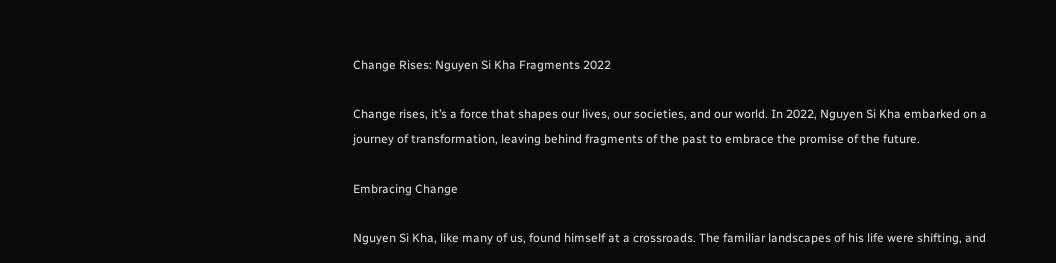Change Rises: Nguyen Si Kha Fragments 2022

Change rises, it’s a force that shapes our lives, our societies, and our world. In 2022, Nguyen Si Kha embarked on a journey of transformation, leaving behind fragments of the past to embrace the promise of the future.

Embracing Change

Nguyen Si Kha, like many of us, found himself at a crossroads. The familiar landscapes of his life were shifting, and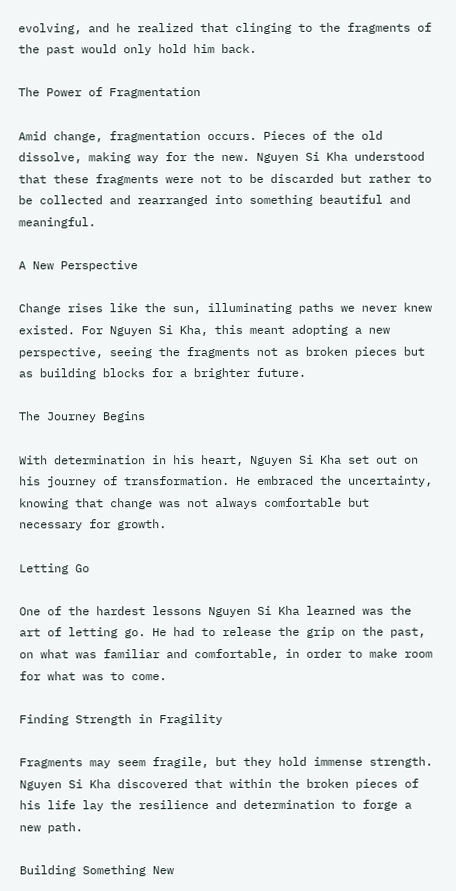evolving, and he realized that clinging to the fragments of the past would only hold him back.

The Power of Fragmentation

Amid change, fragmentation occurs. Pieces of the old dissolve, making way for the new. Nguyen Si Kha understood that these fragments were not to be discarded but rather to be collected and rearranged into something beautiful and meaningful.

A New Perspective

Change rises like the sun, illuminating paths we never knew existed. For Nguyen Si Kha, this meant adopting a new perspective, seeing the fragments not as broken pieces but as building blocks for a brighter future.

The Journey Begins

With determination in his heart, Nguyen Si Kha set out on his journey of transformation. He embraced the uncertainty, knowing that change was not always comfortable but necessary for growth.

Letting Go

One of the hardest lessons Nguyen Si Kha learned was the art of letting go. He had to release the grip on the past, on what was familiar and comfortable, in order to make room for what was to come.

Finding Strength in Fragility

Fragments may seem fragile, but they hold immense strength. Nguyen Si Kha discovered that within the broken pieces of his life lay the resilience and determination to forge a new path.

Building Something New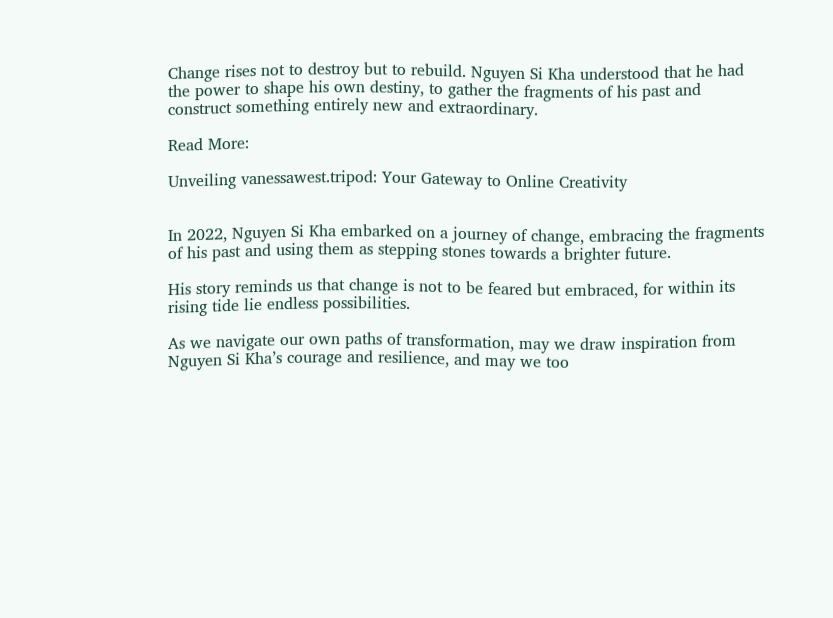Change rises not to destroy but to rebuild. Nguyen Si Kha understood that he had the power to shape his own destiny, to gather the fragments of his past and construct something entirely new and extraordinary.

Read More:

Unveiling vanessawest.tripod: Your Gateway to Online Creativity


In 2022, Nguyen Si Kha embarked on a journey of change, embracing the fragments of his past and using them as stepping stones towards a brighter future.

His story reminds us that change is not to be feared but embraced, for within its rising tide lie endless possibilities.

As we navigate our own paths of transformation, may we draw inspiration from Nguyen Si Kha’s courage and resilience, and may we too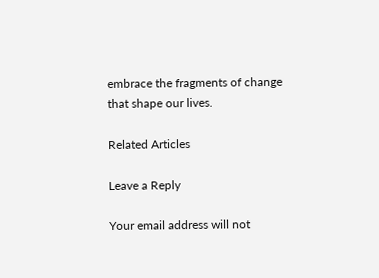embrace the fragments of change that shape our lives.

Related Articles

Leave a Reply

Your email address will not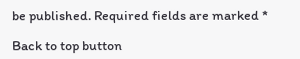be published. Required fields are marked *

Back to top button